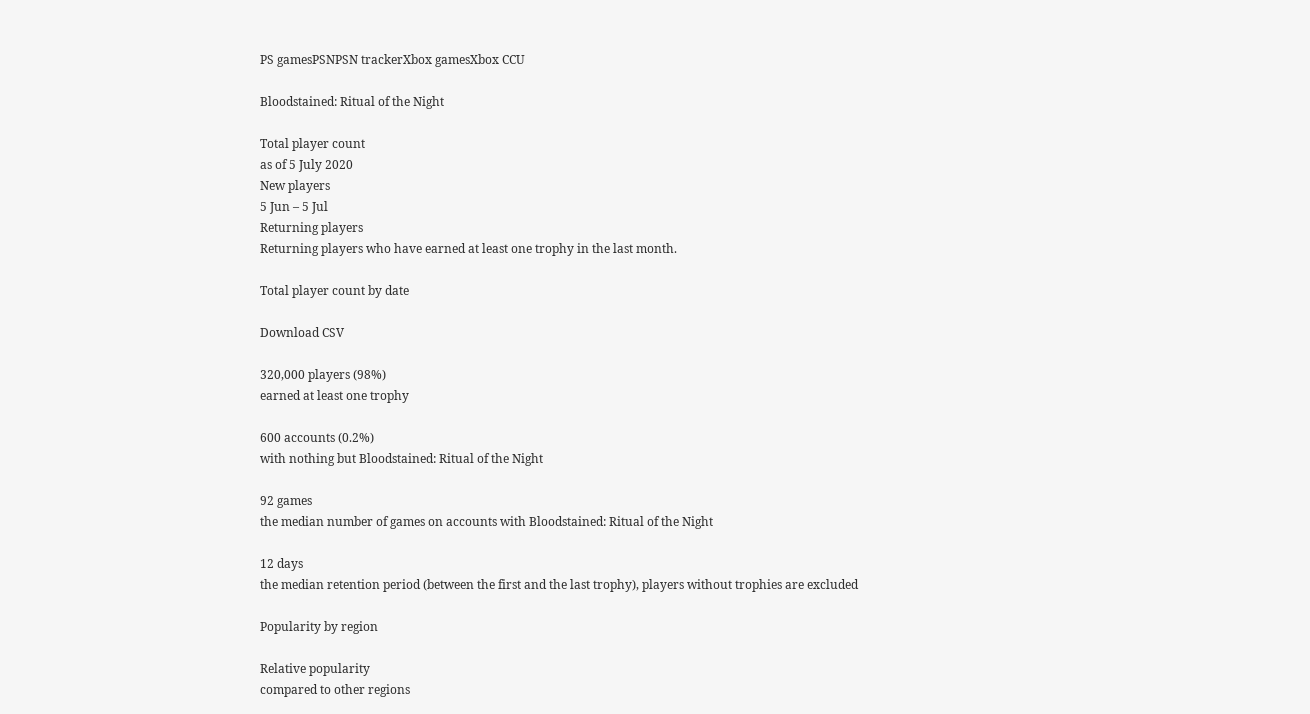PS gamesPSNPSN trackerXbox gamesXbox CCU

Bloodstained: Ritual of the Night

Total player count
as of 5 July 2020
New players
5 Jun – 5 Jul
Returning players
Returning players who have earned at least one trophy in the last month.

Total player count by date

Download CSV

320,000 players (98%)
earned at least one trophy

600 accounts (0.2%)
with nothing but Bloodstained: Ritual of the Night

92 games
the median number of games on accounts with Bloodstained: Ritual of the Night

12 days
the median retention period (between the first and the last trophy), players without trophies are excluded

Popularity by region

Relative popularity
compared to other regions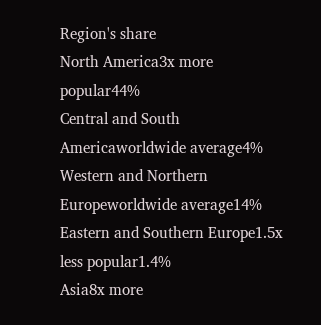Region's share
North America3x more popular44%
Central and South Americaworldwide average4%
Western and Northern Europeworldwide average14%
Eastern and Southern Europe1.5x less popular1.4%
Asia8x more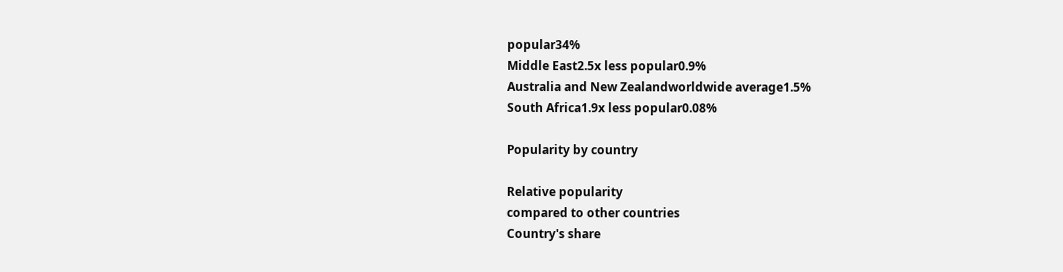popular34%
Middle East2.5x less popular0.9%
Australia and New Zealandworldwide average1.5%
South Africa1.9x less popular0.08%

Popularity by country

Relative popularity
compared to other countries
Country's share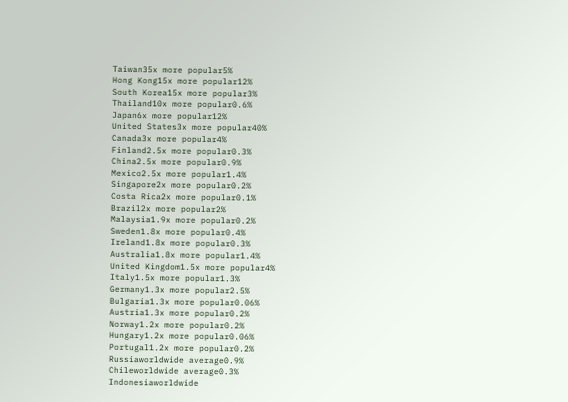Taiwan35x more popular5%
Hong Kong15x more popular12%
South Korea15x more popular3%
Thailand10x more popular0.6%
Japan6x more popular12%
United States3x more popular40%
Canada3x more popular4%
Finland2.5x more popular0.3%
China2.5x more popular0.9%
Mexico2.5x more popular1.4%
Singapore2x more popular0.2%
Costa Rica2x more popular0.1%
Brazil2x more popular2%
Malaysia1.9x more popular0.2%
Sweden1.8x more popular0.4%
Ireland1.8x more popular0.3%
Australia1.8x more popular1.4%
United Kingdom1.5x more popular4%
Italy1.5x more popular1.3%
Germany1.3x more popular2.5%
Bulgaria1.3x more popular0.06%
Austria1.3x more popular0.2%
Norway1.2x more popular0.2%
Hungary1.2x more popular0.06%
Portugal1.2x more popular0.2%
Russiaworldwide average0.9%
Chileworldwide average0.3%
Indonesiaworldwide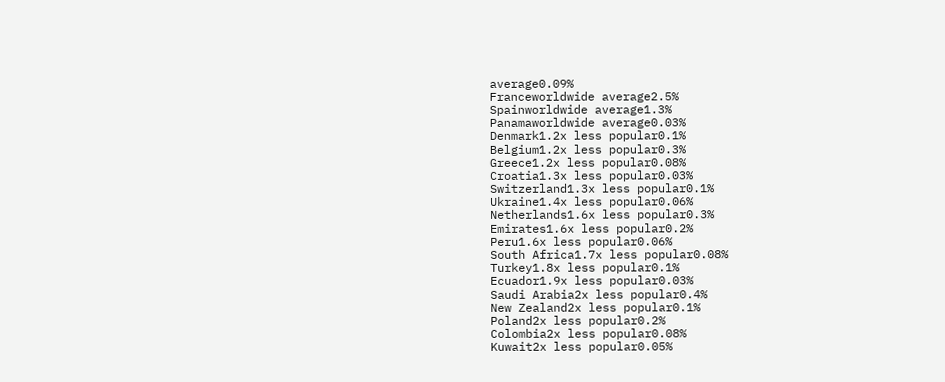average0.09%
Franceworldwide average2.5%
Spainworldwide average1.3%
Panamaworldwide average0.03%
Denmark1.2x less popular0.1%
Belgium1.2x less popular0.3%
Greece1.2x less popular0.08%
Croatia1.3x less popular0.03%
Switzerland1.3x less popular0.1%
Ukraine1.4x less popular0.06%
Netherlands1.6x less popular0.3%
Emirates1.6x less popular0.2%
Peru1.6x less popular0.06%
South Africa1.7x less popular0.08%
Turkey1.8x less popular0.1%
Ecuador1.9x less popular0.03%
Saudi Arabia2x less popular0.4%
New Zealand2x less popular0.1%
Poland2x less popular0.2%
Colombia2x less popular0.08%
Kuwait2x less popular0.05%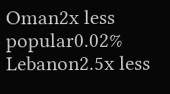Oman2x less popular0.02%
Lebanon2.5x less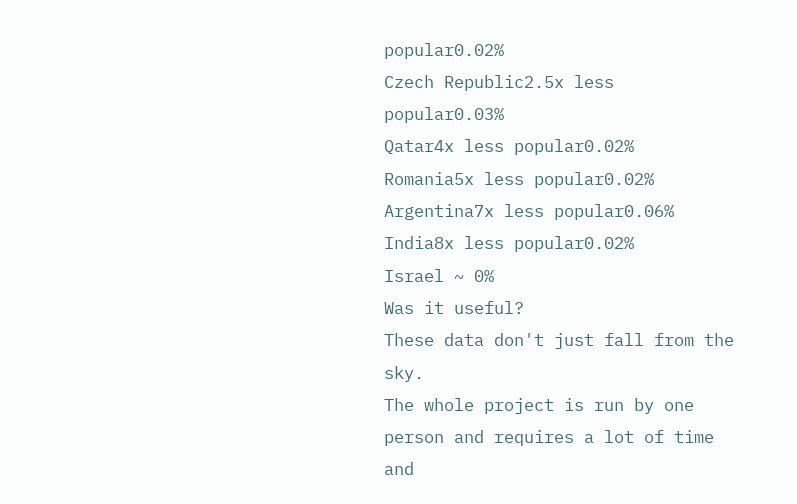popular0.02%
Czech Republic2.5x less popular0.03%
Qatar4x less popular0.02%
Romania5x less popular0.02%
Argentina7x less popular0.06%
India8x less popular0.02%
Israel ~ 0%
Was it useful?
These data don't just fall from the sky.
The whole project is run by one person and requires a lot of time and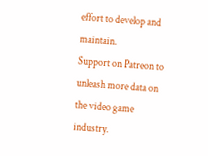effort to develop and maintain.
Support on Patreon to unleash more data on the video game industry.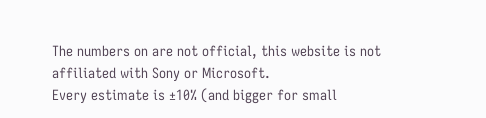The numbers on are not official, this website is not affiliated with Sony or Microsoft.
Every estimate is ±10% (and bigger for small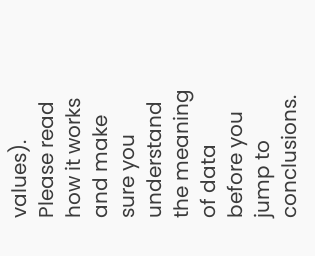values).
Please read how it works and make sure you understand the meaning of data before you jump to conclusions.